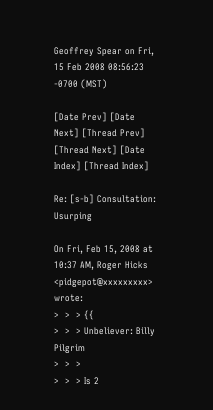Geoffrey Spear on Fri, 15 Feb 2008 08:56:23 -0700 (MST)

[Date Prev] [Date Next] [Thread Prev] [Thread Next] [Date Index] [Thread Index]

Re: [s-b] Consultation: Usurping

On Fri, Feb 15, 2008 at 10:37 AM, Roger Hicks <pidgepot@xxxxxxxxx> wrote:
>  >  > {{
>  >  > Unbeliever: Billy Pilgrim
>  >  >
>  >  > Is 2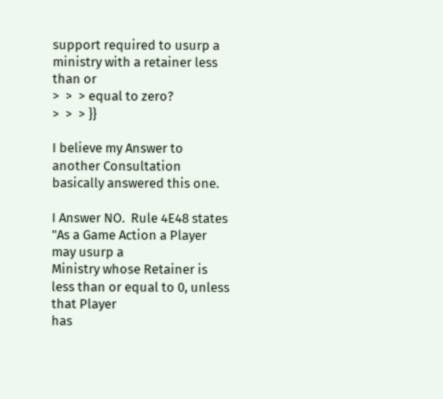support required to usurp a ministry with a retainer less than or
>  >  > equal to zero?
>  >  > }}

I believe my Answer to another Consultation basically answered this one.

I Answer NO.  Rule 4E48 states "As a Game Action a Player may usurp a
Ministry whose Retainer is less than or equal to 0, unless that Player
has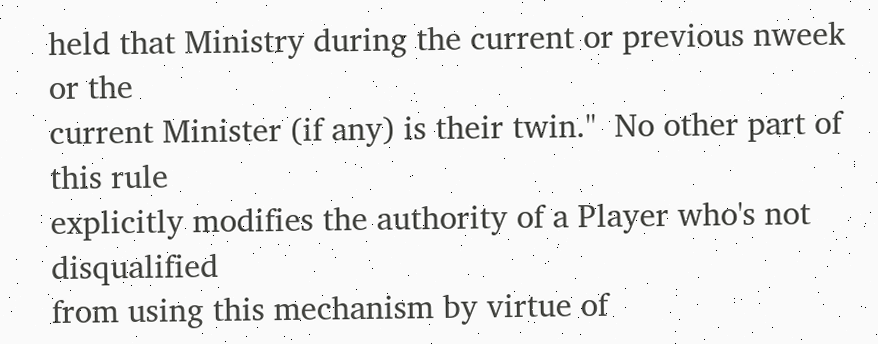held that Ministry during the current or previous nweek or the
current Minister (if any) is their twin."  No other part of this rule
explicitly modifies the authority of a Player who's not disqualified
from using this mechanism by virtue of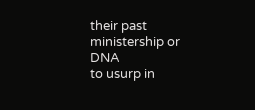their past ministership or DNA
to usurp in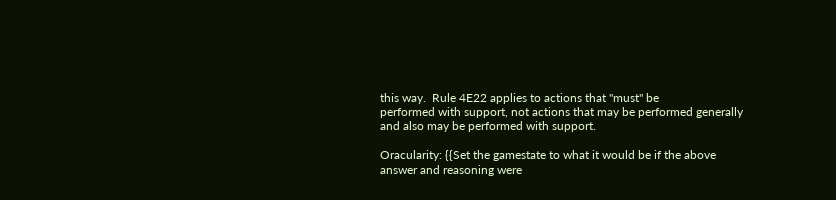this way.  Rule 4E22 applies to actions that "must" be
performed with support, not actions that may be performed generally
and also may be performed with support.

Oracularity: {{Set the gamestate to what it would be if the above
answer and reasoning were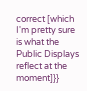correct [which I'm pretty sure is what the
Public Displays reflect at the moment]}}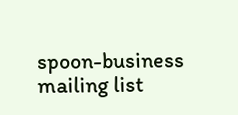spoon-business mailing list